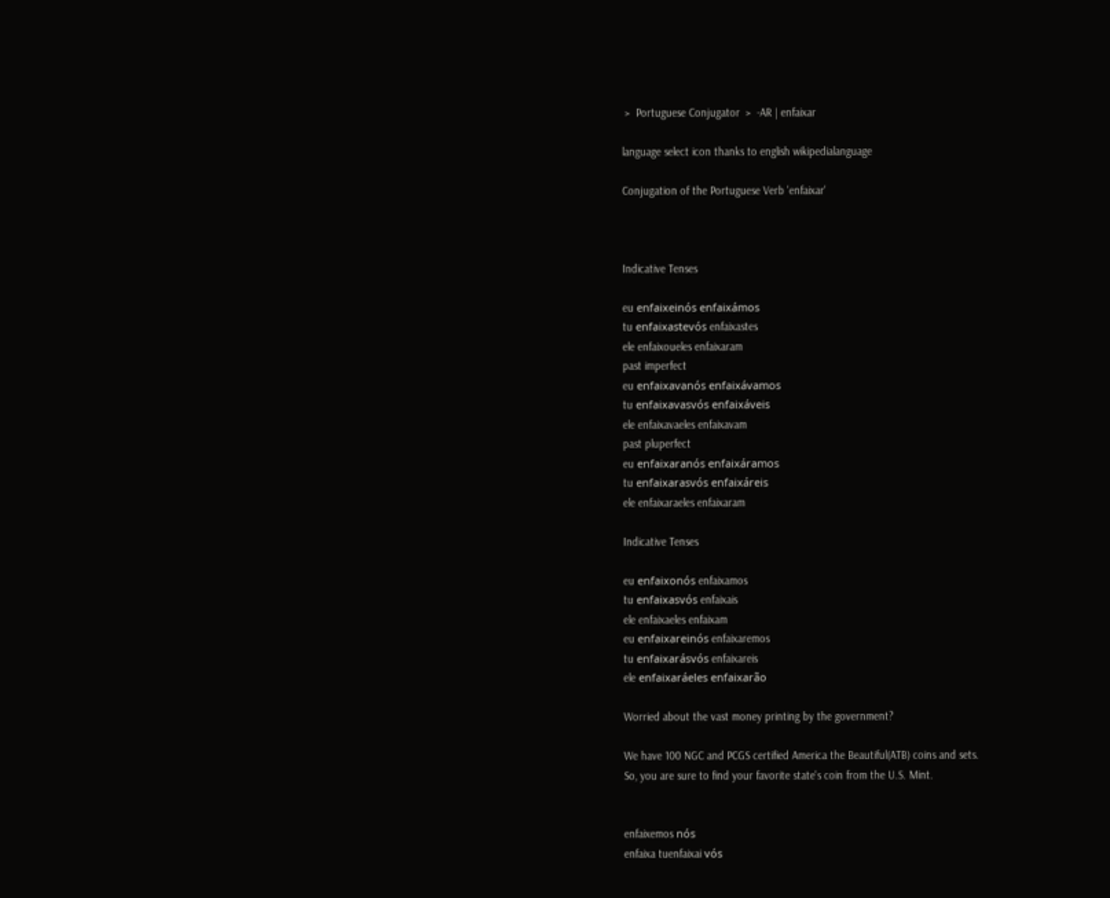﹥ Portuguese Conjugator ﹥ -AR | enfaixar

language select icon thanks to english wikipedialanguage

Conjugation of the Portuguese Verb 'enfaixar'



Indicative Tenses

eu enfaixeinós enfaixámos
tu enfaixastevós enfaixastes
ele enfaixoueles enfaixaram
past imperfect
eu enfaixavanós enfaixávamos
tu enfaixavasvós enfaixáveis
ele enfaixavaeles enfaixavam
past pluperfect
eu enfaixaranós enfaixáramos
tu enfaixarasvós enfaixáreis
ele enfaixaraeles enfaixaram

Indicative Tenses

eu enfaixonós enfaixamos
tu enfaixasvós enfaixais
ele enfaixaeles enfaixam
eu enfaixareinós enfaixaremos
tu enfaixarásvós enfaixareis
ele enfaixaráeles enfaixarão

Worried about the vast money printing by the government?

We have 100 NGC and PCGS certified America the Beautiful(ATB) coins and sets.
So, you are sure to find your favorite state's coin from the U.S. Mint.


enfaixemos nós
enfaixa tuenfaixai vós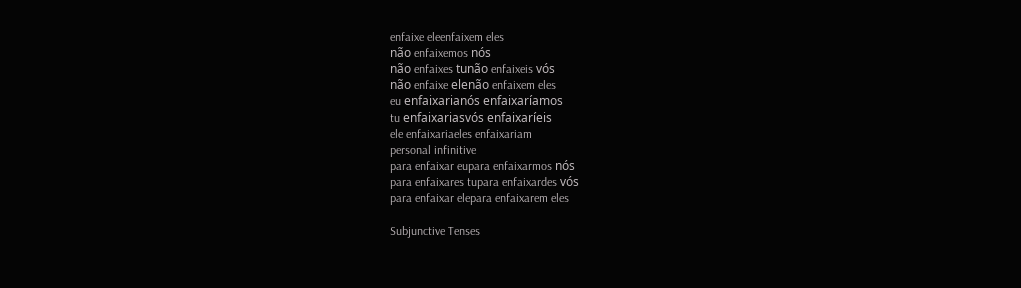enfaixe eleenfaixem eles
não enfaixemos nós
não enfaixes tunão enfaixeis vós
não enfaixe elenão enfaixem eles
eu enfaixarianós enfaixaríamos
tu enfaixariasvós enfaixaríeis
ele enfaixariaeles enfaixariam
personal infinitive
para enfaixar eupara enfaixarmos nós
para enfaixares tupara enfaixardes vós
para enfaixar elepara enfaixarem eles

Subjunctive Tenses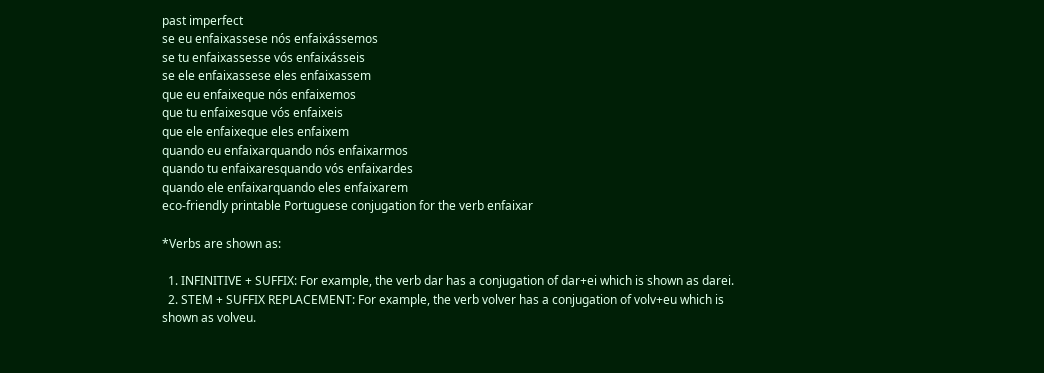past imperfect
se eu enfaixassese nós enfaixássemos
se tu enfaixassesse vós enfaixásseis
se ele enfaixassese eles enfaixassem
que eu enfaixeque nós enfaixemos
que tu enfaixesque vós enfaixeis
que ele enfaixeque eles enfaixem
quando eu enfaixarquando nós enfaixarmos
quando tu enfaixaresquando vós enfaixardes
quando ele enfaixarquando eles enfaixarem
eco-friendly printable Portuguese conjugation for the verb enfaixar

*Verbs are shown as:

  1. INFINITIVE + SUFFIX: For example, the verb dar has a conjugation of dar+ei which is shown as darei.
  2. STEM + SUFFIX REPLACEMENT: For example, the verb volver has a conjugation of volv+eu which is shown as volveu.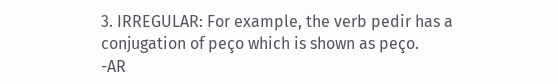3. IRREGULAR: For example, the verb pedir has a conjugation of peço which is shown as peço.
-AR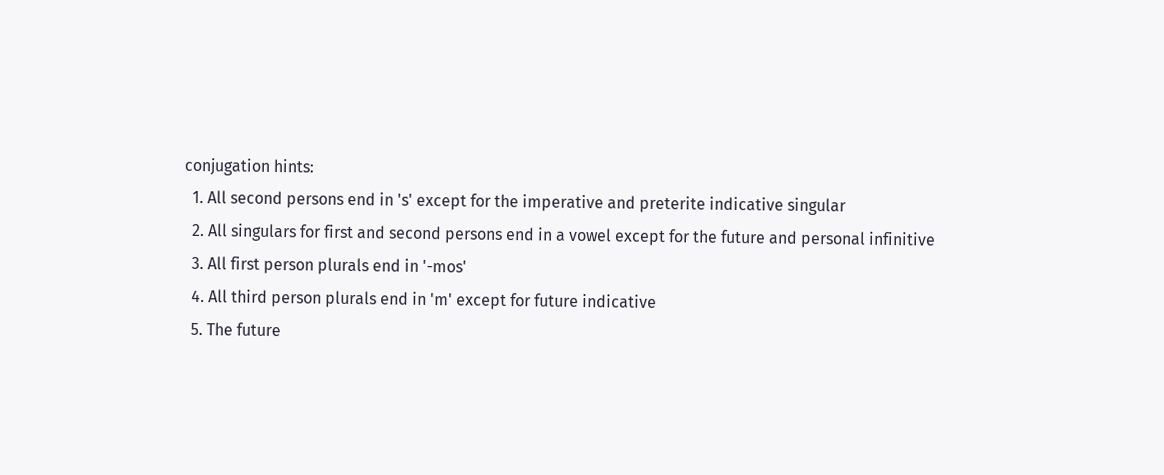conjugation hints:
  1. All second persons end in 's' except for the imperative and preterite indicative singular
  2. All singulars for first and second persons end in a vowel except for the future and personal infinitive
  3. All first person plurals end in '-mos'
  4. All third person plurals end in 'm' except for future indicative
  5. The future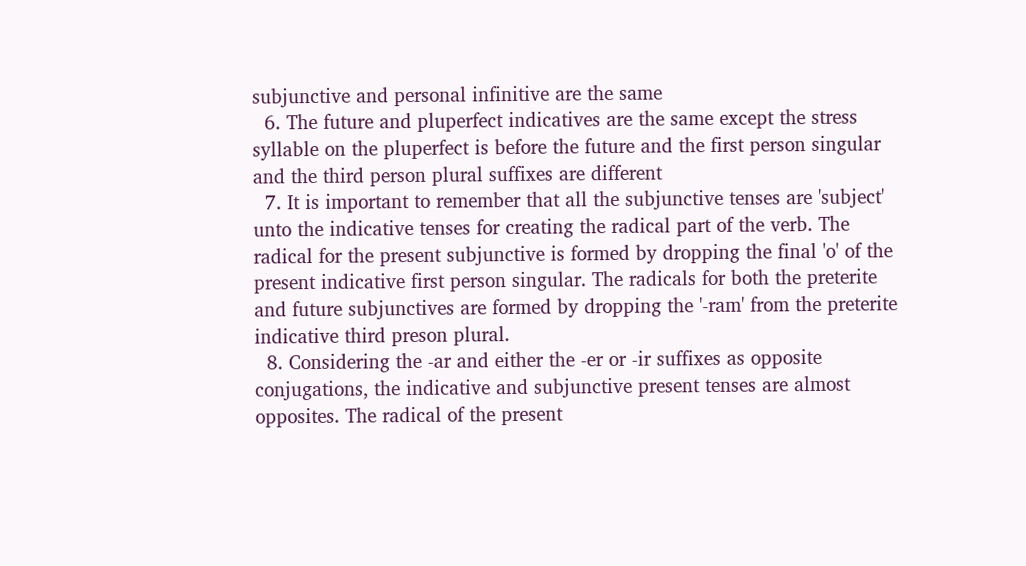subjunctive and personal infinitive are the same
  6. The future and pluperfect indicatives are the same except the stress syllable on the pluperfect is before the future and the first person singular and the third person plural suffixes are different
  7. It is important to remember that all the subjunctive tenses are 'subject' unto the indicative tenses for creating the radical part of the verb. The radical for the present subjunctive is formed by dropping the final 'o' of the present indicative first person singular. The radicals for both the preterite and future subjunctives are formed by dropping the '-ram' from the preterite indicative third preson plural.
  8. Considering the -ar and either the -er or -ir suffixes as opposite conjugations, the indicative and subjunctive present tenses are almost opposites. The radical of the present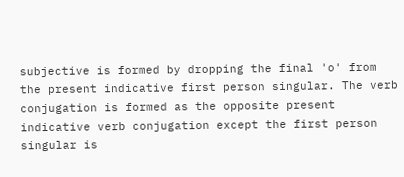subjective is formed by dropping the final 'o' from the present indicative first person singular. The verb conjugation is formed as the opposite present indicative verb conjugation except the first person singular is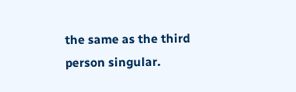the same as the third person singular.